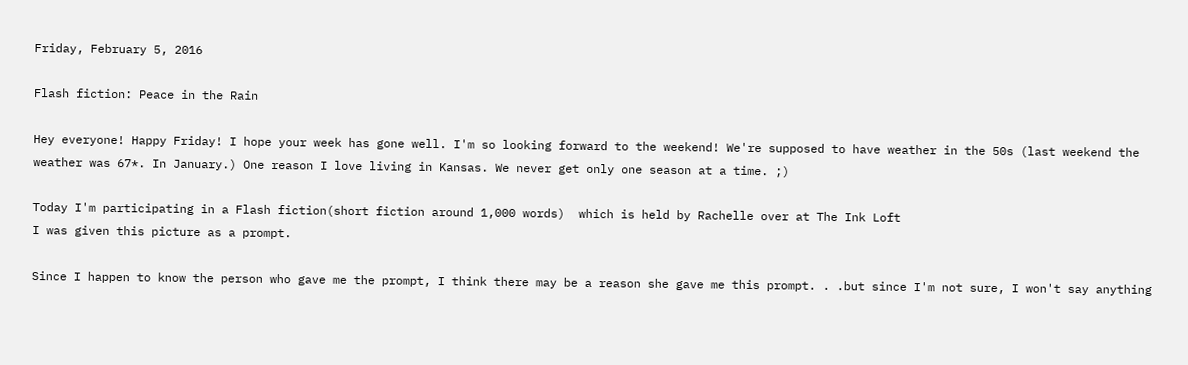Friday, February 5, 2016

Flash fiction: Peace in the Rain

Hey everyone! Happy Friday! I hope your week has gone well. I'm so looking forward to the weekend! We're supposed to have weather in the 50s (last weekend the weather was 67*. In January.) One reason I love living in Kansas. We never get only one season at a time. ;)

Today I'm participating in a Flash fiction(short fiction around 1,000 words)  which is held by Rachelle over at The Ink Loft
I was given this picture as a prompt.

Since I happen to know the person who gave me the prompt, I think there may be a reason she gave me this prompt. . .but since I'm not sure, I won't say anything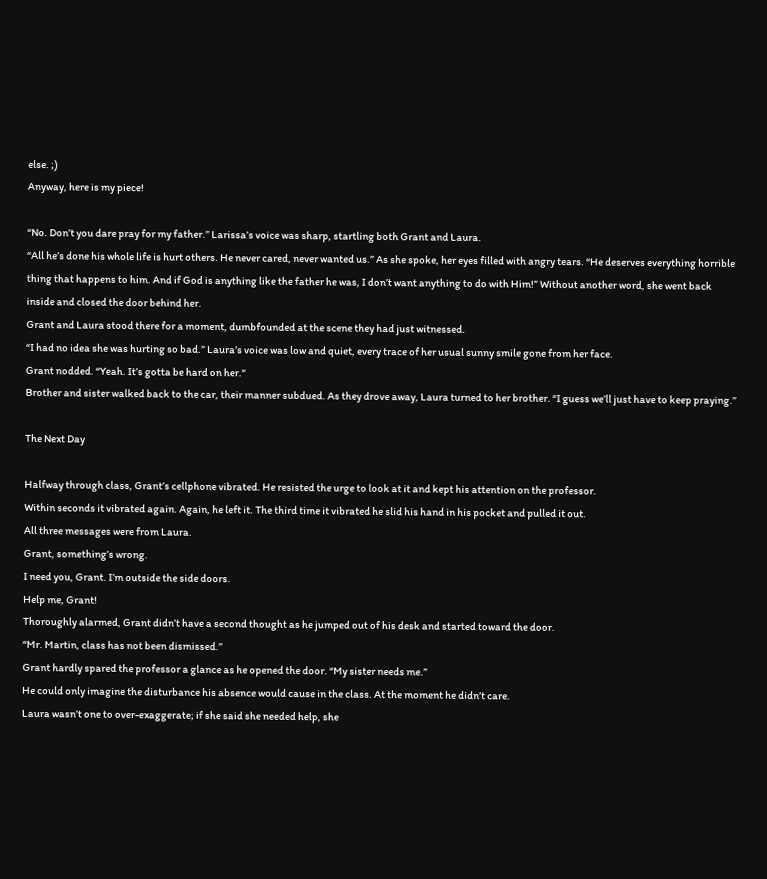else. ;)
Anyway, here is my piece!

“No. Don’t you dare pray for my father.” Larissa’s voice was sharp, startling both Grant and Laura.
“All he’s done his whole life is hurt others. He never cared, never wanted us.” As she spoke, her eyes filled with angry tears. “He deserves everything horrible thing that happens to him. And if God is anything like the father he was, I don’t want anything to do with Him!” Without another word, she went back inside and closed the door behind her.
Grant and Laura stood there for a moment, dumbfounded at the scene they had just witnessed.
“I had no idea she was hurting so bad.” Laura’s voice was low and quiet, every trace of her usual sunny smile gone from her face.
Grant nodded. “Yeah. It’s gotta be hard on her."
Brother and sister walked back to the car, their manner subdued. As they drove away, Laura turned to her brother. “I guess we’ll just have to keep praying.”

The Next Day

Halfway through class, Grant’s cellphone vibrated. He resisted the urge to look at it and kept his attention on the professor.
Within seconds it vibrated again. Again, he left it. The third time it vibrated he slid his hand in his pocket and pulled it out.
All three messages were from Laura.
Grant, something’s wrong.
I need you, Grant. I’m outside the side doors.
Help me, Grant!
Thoroughly alarmed, Grant didn’t have a second thought as he jumped out of his desk and started toward the door.
“Mr. Martin, class has not been dismissed.”
Grant hardly spared the professor a glance as he opened the door. “My sister needs me.”
He could only imagine the disturbance his absence would cause in the class. At the moment he didn’t care.
Laura wasn’t one to over-exaggerate; if she said she needed help, she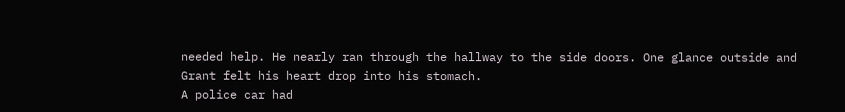needed help. He nearly ran through the hallway to the side doors. One glance outside and Grant felt his heart drop into his stomach.
A police car had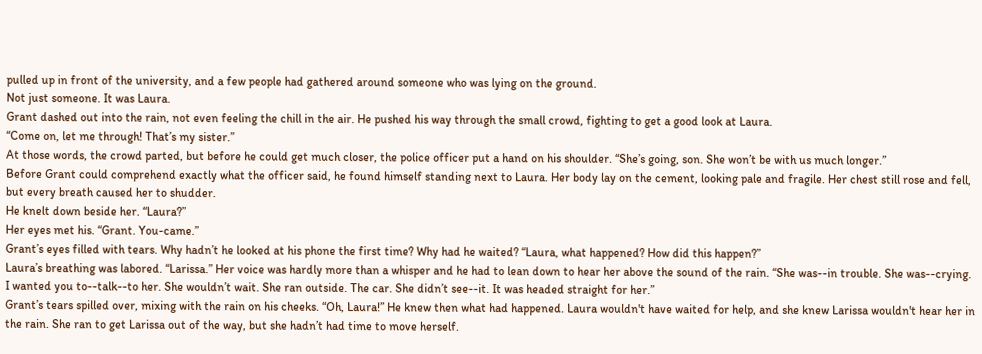pulled up in front of the university, and a few people had gathered around someone who was lying on the ground.
Not just someone. It was Laura.
Grant dashed out into the rain, not even feeling the chill in the air. He pushed his way through the small crowd, fighting to get a good look at Laura.
“Come on, let me through! That’s my sister.”
At those words, the crowd parted, but before he could get much closer, the police officer put a hand on his shoulder. “She’s going, son. She won’t be with us much longer.”
Before Grant could comprehend exactly what the officer said, he found himself standing next to Laura. Her body lay on the cement, looking pale and fragile. Her chest still rose and fell, but every breath caused her to shudder.
He knelt down beside her. “Laura?”
Her eyes met his. “Grant. You-came.”
Grant’s eyes filled with tears. Why hadn’t he looked at his phone the first time? Why had he waited? “Laura, what happened? How did this happen?”
Laura’s breathing was labored. “Larissa.” Her voice was hardly more than a whisper and he had to lean down to hear her above the sound of the rain. “She was--in trouble. She was--crying. I wanted you to--talk--to her. She wouldn’t wait. She ran outside. The car. She didn’t see--it. It was headed straight for her.”
Grant’s tears spilled over, mixing with the rain on his cheeks. “Oh, Laura!” He knew then what had happened. Laura wouldn't have waited for help, and she knew Larissa wouldn't hear her in the rain. She ran to get Larissa out of the way, but she hadn’t had time to move herself.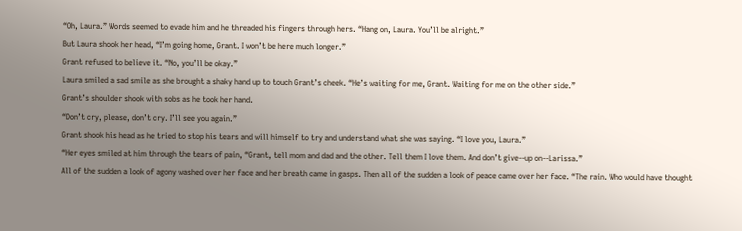“Oh, Laura.” Words seemed to evade him and he threaded his fingers through hers. “Hang on, Laura. You’ll be alright.”
But Laura shook her head, “I’m going home, Grant. I won’t be here much longer.”
Grant refused to believe it. “No, you’ll be okay.”
Laura smiled a sad smile as she brought a shaky hand up to touch Grant’s cheek. “He’s waiting for me, Grant. Waiting for me on the other side.”
Grant’s shoulder shook with sobs as he took her hand.
“Don’t cry, please, don’t cry. I’ll see you again.”
Grant shook his head as he tried to stop his tears and will himself to try and understand what she was saying. “I love you, Laura.”
“Her eyes smiled at him through the tears of pain, “Grant, tell mom and dad and the other. Tell them I love them. And don’t give--up on--Larissa.”
All of the sudden a look of agony washed over her face and her breath came in gasps. Then all of the sudden a look of peace came over her face. “The rain. Who would have thought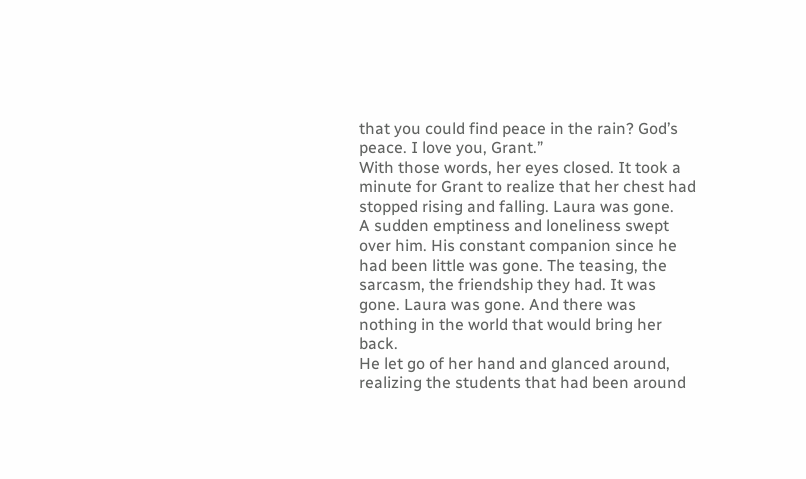that you could find peace in the rain? God’s peace. I love you, Grant.”
With those words, her eyes closed. It took a minute for Grant to realize that her chest had stopped rising and falling. Laura was gone.
A sudden emptiness and loneliness swept over him. His constant companion since he had been little was gone. The teasing, the sarcasm, the friendship they had. It was gone. Laura was gone. And there was nothing in the world that would bring her back.
He let go of her hand and glanced around, realizing the students that had been around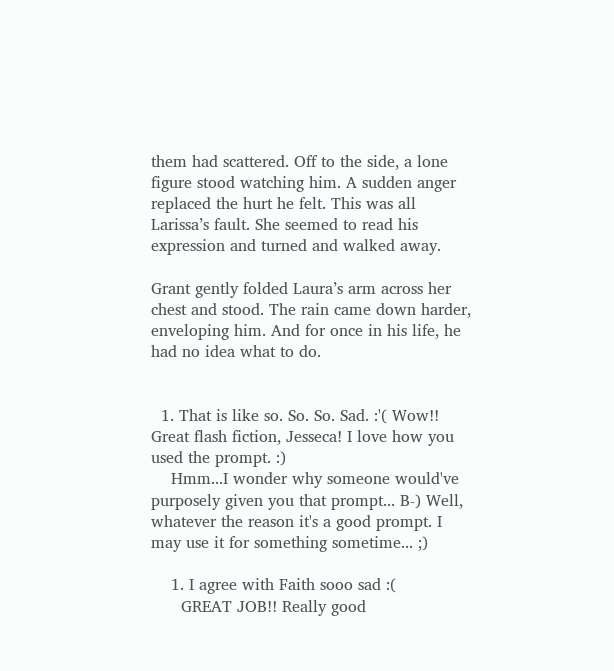them had scattered. Off to the side, a lone figure stood watching him. A sudden anger replaced the hurt he felt. This was all Larissa’s fault. She seemed to read his expression and turned and walked away.

Grant gently folded Laura’s arm across her chest and stood. The rain came down harder, enveloping him. And for once in his life, he had no idea what to do.


  1. That is like so. So. So. Sad. :'( Wow!! Great flash fiction, Jesseca! I love how you used the prompt. :)
    Hmm...I wonder why someone would've purposely given you that prompt... B-) Well, whatever the reason it's a good prompt. I may use it for something sometime... ;)

    1. I agree with Faith sooo sad :(
      GREAT JOB!! Really good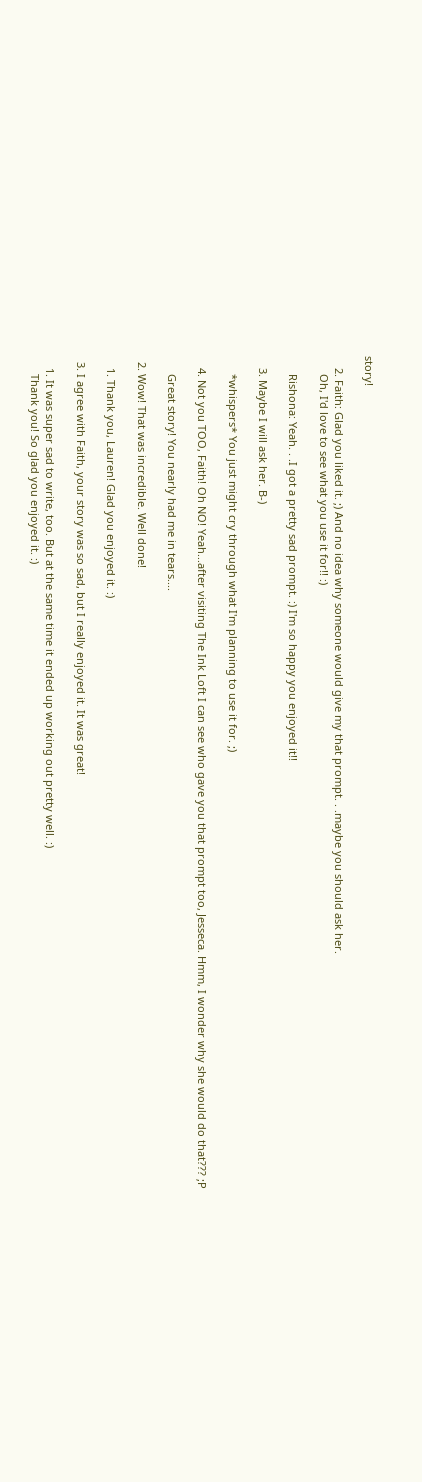story!

    2. Faith: Glad you liked it. ;) And no idea why someone would give my that prompt. . .maybe you should ask her.
      Oh, I'd love to see what you use it for!! :)

      Rishona: Yeah. . .I got a pretty sad prompt. :) I'm so happy you enjoyed it!!

    3. Maybe I will ask her. B-)

      *whispers* You just might cry through what I'm planning to use it for. ;)

    4. Not you TOO, Faith! Oh NO! Yeah...after visiting The Ink Loft I can see who gave you that prompt too, Jesseca. Hmm, I wonder why she would do that??? ;P

      Great story! You nearly had me in tears....

  2. Wow! That was incredible. Well done!

    1. Thank you, Lauren! Glad you enjoyed it. :)

  3. I agree with Faith, your story was so sad, but I really enjoyed it. It was great!

    1. It was super sad to write, too. But at the same time it ended up working out pretty well. :)
      Thank you! So glad you enjoyed it. :)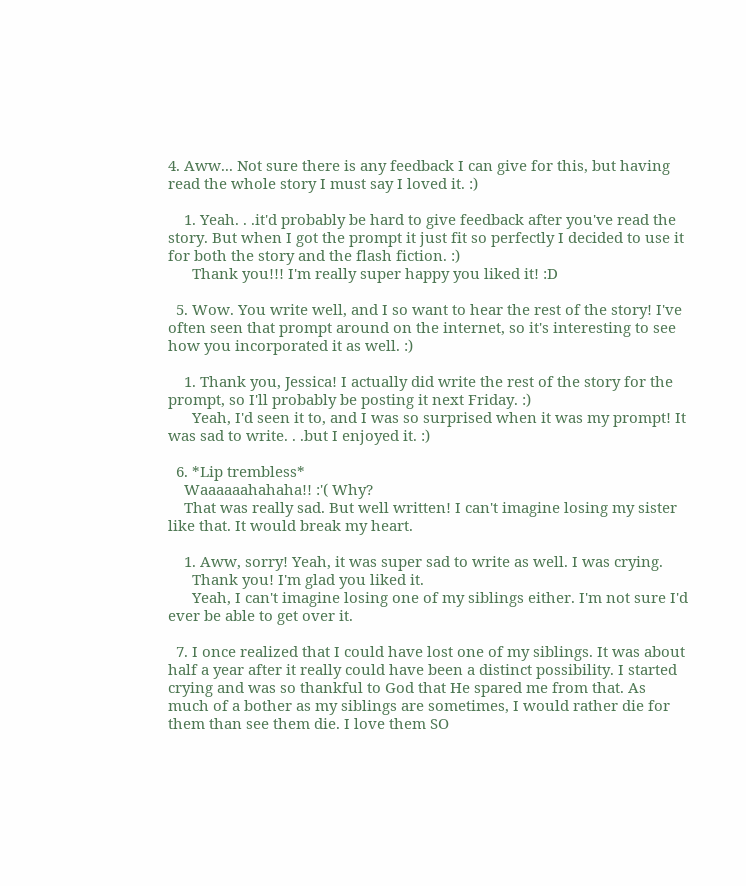4. Aww... Not sure there is any feedback I can give for this, but having read the whole story I must say I loved it. :)

    1. Yeah. . .it'd probably be hard to give feedback after you've read the story. But when I got the prompt it just fit so perfectly I decided to use it for both the story and the flash fiction. :)
      Thank you!!! I'm really super happy you liked it! :D

  5. Wow. You write well, and I so want to hear the rest of the story! I've often seen that prompt around on the internet, so it's interesting to see how you incorporated it as well. :)

    1. Thank you, Jessica! I actually did write the rest of the story for the prompt, so I'll probably be posting it next Friday. :)
      Yeah, I'd seen it to, and I was so surprised when it was my prompt! It was sad to write. . .but I enjoyed it. :)

  6. *Lip trembless*
    Waaaaaahahaha!! :'( Why?
    That was really sad. But well written! I can't imagine losing my sister like that. It would break my heart.

    1. Aww, sorry! Yeah, it was super sad to write as well. I was crying.
      Thank you! I'm glad you liked it.
      Yeah, I can't imagine losing one of my siblings either. I'm not sure I'd ever be able to get over it.

  7. I once realized that I could have lost one of my siblings. It was about half a year after it really could have been a distinct possibility. I started crying and was so thankful to God that He spared me from that. As much of a bother as my siblings are sometimes, I would rather die for them than see them die. I love them SO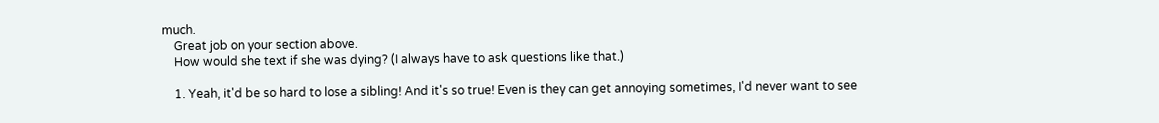much.
    Great job on your section above.
    How would she text if she was dying? (I always have to ask questions like that.)

    1. Yeah, it'd be so hard to lose a sibling! And it's so true! Even is they can get annoying sometimes, I'd never want to see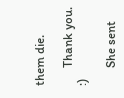them die.

      Thank you. :)

      She sent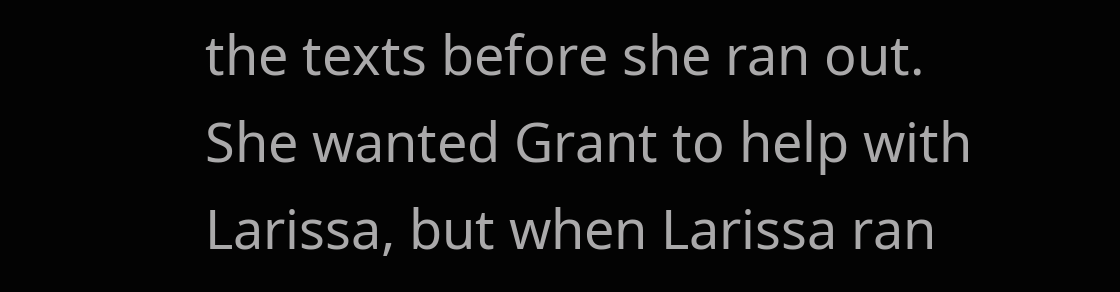the texts before she ran out. She wanted Grant to help with Larissa, but when Larissa ran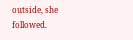outside, she followed.